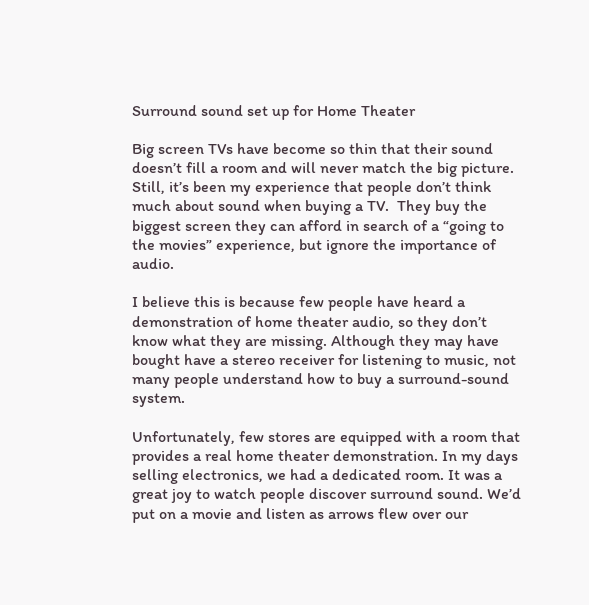Surround sound set up for Home Theater

Big screen TVs have become so thin that their sound doesn’t fill a room and will never match the big picture. Still, it’s been my experience that people don’t think much about sound when buying a TV.  They buy the biggest screen they can afford in search of a “going to the movies” experience, but ignore the importance of audio.

I believe this is because few people have heard a demonstration of home theater audio, so they don’t know what they are missing. Although they may have bought have a stereo receiver for listening to music, not many people understand how to buy a surround-sound system.

Unfortunately, few stores are equipped with a room that provides a real home theater demonstration. In my days selling electronics, we had a dedicated room. It was a great joy to watch people discover surround sound. We’d put on a movie and listen as arrows flew over our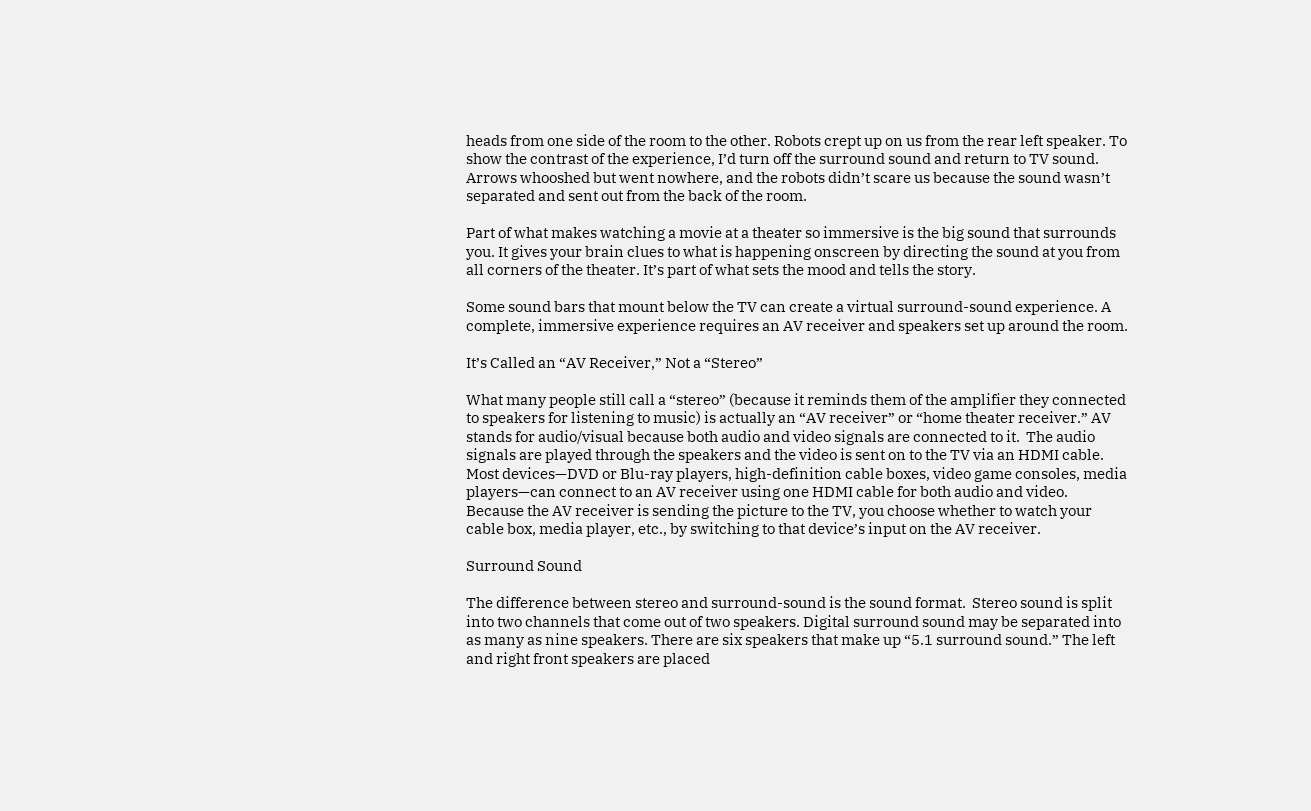heads from one side of the room to the other. Robots crept up on us from the rear left speaker. To show the contrast of the experience, I’d turn off the surround sound and return to TV sound. Arrows whooshed but went nowhere, and the robots didn’t scare us because the sound wasn’t separated and sent out from the back of the room.

Part of what makes watching a movie at a theater so immersive is the big sound that surrounds you. It gives your brain clues to what is happening onscreen by directing the sound at you from all corners of the theater. It’s part of what sets the mood and tells the story.

Some sound bars that mount below the TV can create a virtual surround-sound experience. A complete, immersive experience requires an AV receiver and speakers set up around the room.

It’s Called an “AV Receiver,” Not a “Stereo”

What many people still call a “stereo” (because it reminds them of the amplifier they connected to speakers for listening to music) is actually an “AV receiver” or “home theater receiver.” AV stands for audio/visual because both audio and video signals are connected to it.  The audio signals are played through the speakers and the video is sent on to the TV via an HDMI cable.  Most devices—DVD or Blu-ray players, high-definition cable boxes, video game consoles, media players—can connect to an AV receiver using one HDMI cable for both audio and video.  Because the AV receiver is sending the picture to the TV, you choose whether to watch your cable box, media player, etc., by switching to that device’s input on the AV receiver.

Surround Sound

The difference between stereo and surround-sound is the sound format.  Stereo sound is split into two channels that come out of two speakers. Digital surround sound may be separated into as many as nine speakers. There are six speakers that make up “5.1 surround sound.” The left and right front speakers are placed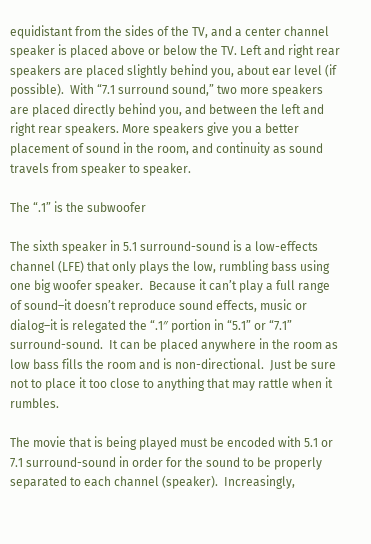equidistant from the sides of the TV, and a center channel speaker is placed above or below the TV. Left and right rear speakers are placed slightly behind you, about ear level (if possible).  With “7.1 surround sound,” two more speakers are placed directly behind you, and between the left and right rear speakers. More speakers give you a better placement of sound in the room, and continuity as sound travels from speaker to speaker.

The “.1” is the subwoofer

The sixth speaker in 5.1 surround-sound is a low-effects channel (LFE) that only plays the low, rumbling bass using one big woofer speaker.  Because it can’t play a full range of sound–it doesn’t reproduce sound effects, music or dialog–it is relegated the “.1″ portion in “5.1” or “7.1” surround-sound.  It can be placed anywhere in the room as low bass fills the room and is non-directional.  Just be sure not to place it too close to anything that may rattle when it rumbles.

The movie that is being played must be encoded with 5.1 or 7.1 surround-sound in order for the sound to be properly separated to each channel (speaker).  Increasingly,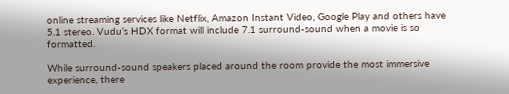online streaming services like Netflix, Amazon Instant Video, Google Play and others have 5.1 stereo. Vudu’s HDX format will include 7.1 surround-sound when a movie is so formatted.

While surround-sound speakers placed around the room provide the most immersive experience, there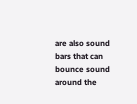are also sound bars that can bounce sound around the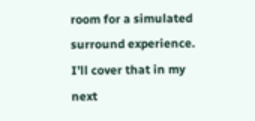room for a simulated surround experience. I’ll cover that in my next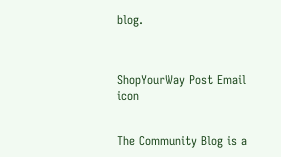blog.



ShopYourWay Post Email icon


The Community Blog is a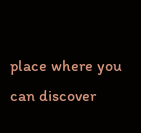place where you can discover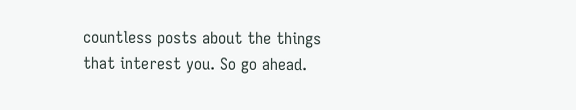countless posts about the things that interest you. So go ahead.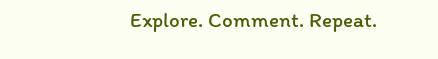Explore. Comment. Repeat.